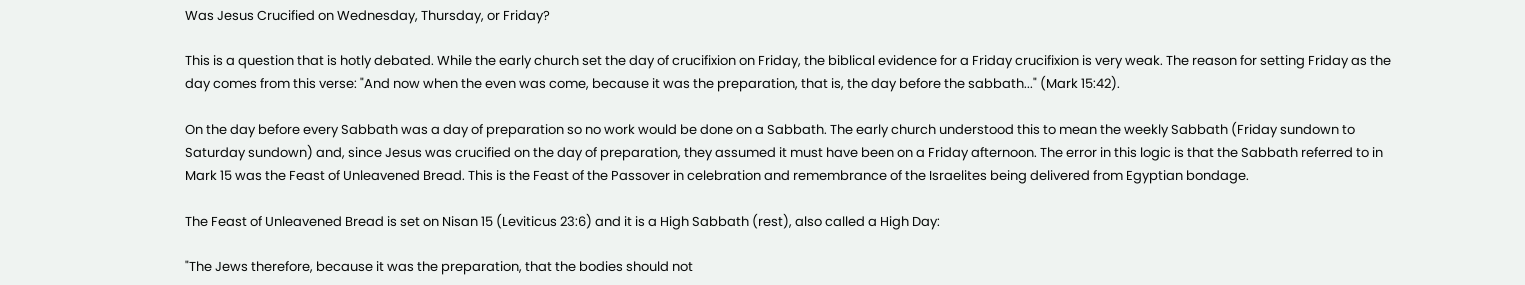Was Jesus Crucified on Wednesday, Thursday, or Friday?

This is a question that is hotly debated. While the early church set the day of crucifixion on Friday, the biblical evidence for a Friday crucifixion is very weak. The reason for setting Friday as the day comes from this verse: "And now when the even was come, because it was the preparation, that is, the day before the sabbath..." (Mark 15:42).

On the day before every Sabbath was a day of preparation so no work would be done on a Sabbath. The early church understood this to mean the weekly Sabbath (Friday sundown to Saturday sundown) and, since Jesus was crucified on the day of preparation, they assumed it must have been on a Friday afternoon. The error in this logic is that the Sabbath referred to in Mark 15 was the Feast of Unleavened Bread. This is the Feast of the Passover in celebration and remembrance of the Israelites being delivered from Egyptian bondage.

The Feast of Unleavened Bread is set on Nisan 15 (Leviticus 23:6) and it is a High Sabbath (rest), also called a High Day:

"The Jews therefore, because it was the preparation, that the bodies should not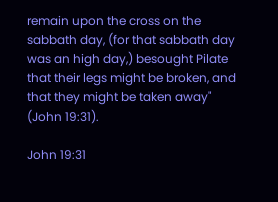remain upon the cross on the sabbath day, (for that sabbath day was an high day,) besought Pilate that their legs might be broken, and that they might be taken away" (John 19:31).

John 19:31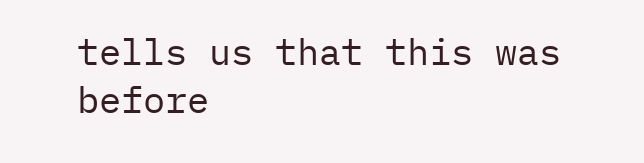tells us that this was before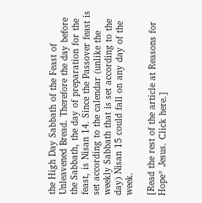the High Day Sabbath of the Feast of Unleavened Bread. Therefore the day before the Sabbath, the day of preparation for the feast, is Nisan 14. Since the Passover feast is set according to the calendar (unlike the weekly Sabbath that is set according to the day) Nisan 15 could fall on any day of the week.

[Read the rest of the article at Reasons for Hope* Jesus. Click here.]